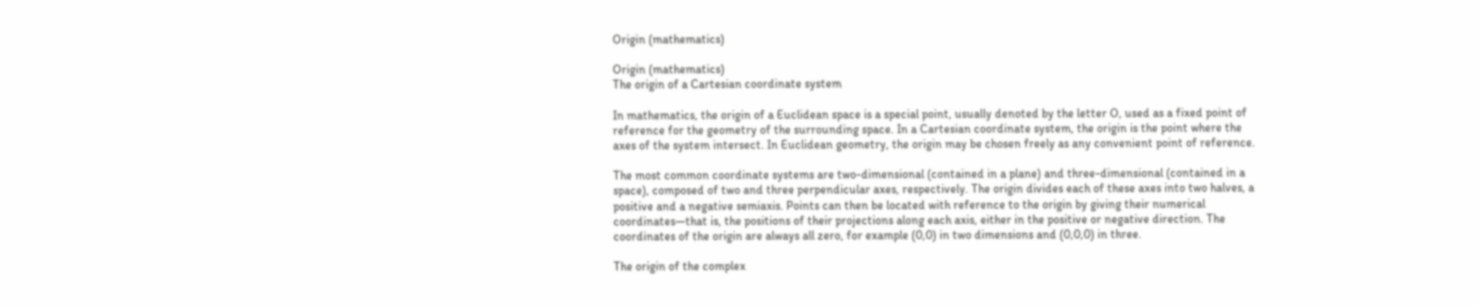Origin (mathematics)

Origin (mathematics)
The origin of a Cartesian coordinate system

In mathematics, the origin of a Euclidean space is a special point, usually denoted by the letter O, used as a fixed point of reference for the geometry of the surrounding space. In a Cartesian coordinate system, the origin is the point where the axes of the system intersect. In Euclidean geometry, the origin may be chosen freely as any convenient point of reference.

The most common coordinate systems are two-dimensional (contained in a plane) and three-dimensional (contained in a space), composed of two and three perpendicular axes, respectively. The origin divides each of these axes into two halves, a positive and a negative semiaxis. Points can then be located with reference to the origin by giving their numerical coordinates—that is, the positions of their projections along each axis, either in the positive or negative direction. The coordinates of the origin are always all zero, for example (0,0) in two dimensions and (0,0,0) in three.

The origin of the complex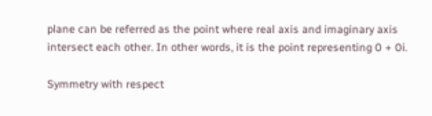plane can be referred as the point where real axis and imaginary axis intersect each other. In other words, it is the point representing 0 + 0i.

Symmetry with respect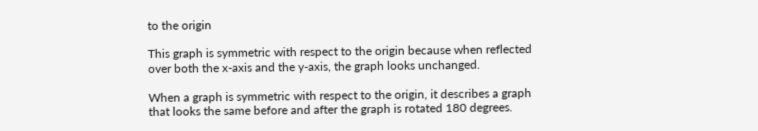to the origin

This graph is symmetric with respect to the origin because when reflected over both the x-axis and the y-axis, the graph looks unchanged.

When a graph is symmetric with respect to the origin, it describes a graph that looks the same before and after the graph is rotated 180 degrees.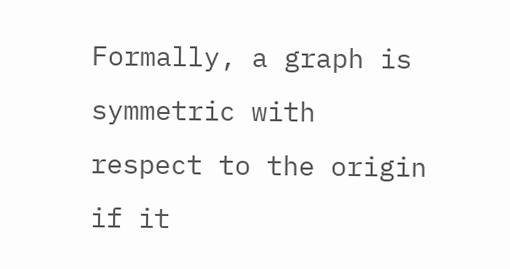Formally, a graph is symmetric with respect to the origin if it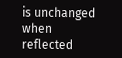is unchanged when reflected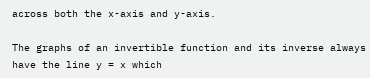across both the x-axis and y-axis.

The graphs of an invertible function and its inverse always have the line y = x which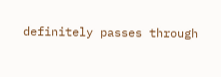definitely passes through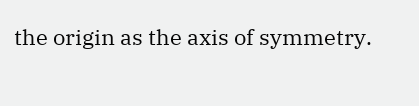the origin as the axis of symmetry.